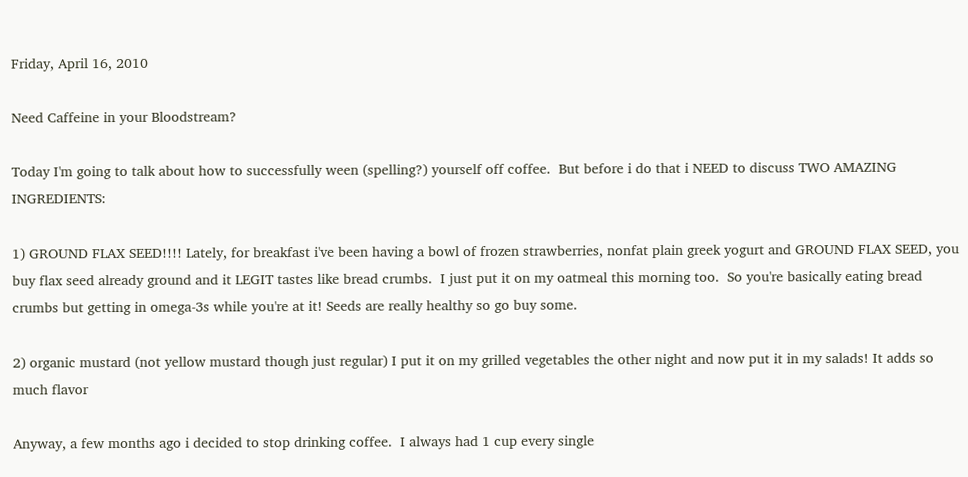Friday, April 16, 2010

Need Caffeine in your Bloodstream?

Today I'm going to talk about how to successfully ween (spelling?) yourself off coffee.  But before i do that i NEED to discuss TWO AMAZING INGREDIENTS:

1) GROUND FLAX SEED!!!! Lately, for breakfast i've been having a bowl of frozen strawberries, nonfat plain greek yogurt and GROUND FLAX SEED, you buy flax seed already ground and it LEGIT tastes like bread crumbs.  I just put it on my oatmeal this morning too.  So you're basically eating bread crumbs but getting in omega-3s while you're at it! Seeds are really healthy so go buy some.

2) organic mustard (not yellow mustard though just regular) I put it on my grilled vegetables the other night and now put it in my salads! It adds so much flavor

Anyway, a few months ago i decided to stop drinking coffee.  I always had 1 cup every single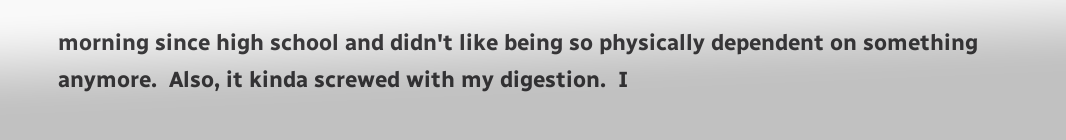morning since high school and didn't like being so physically dependent on something anymore.  Also, it kinda screwed with my digestion.  I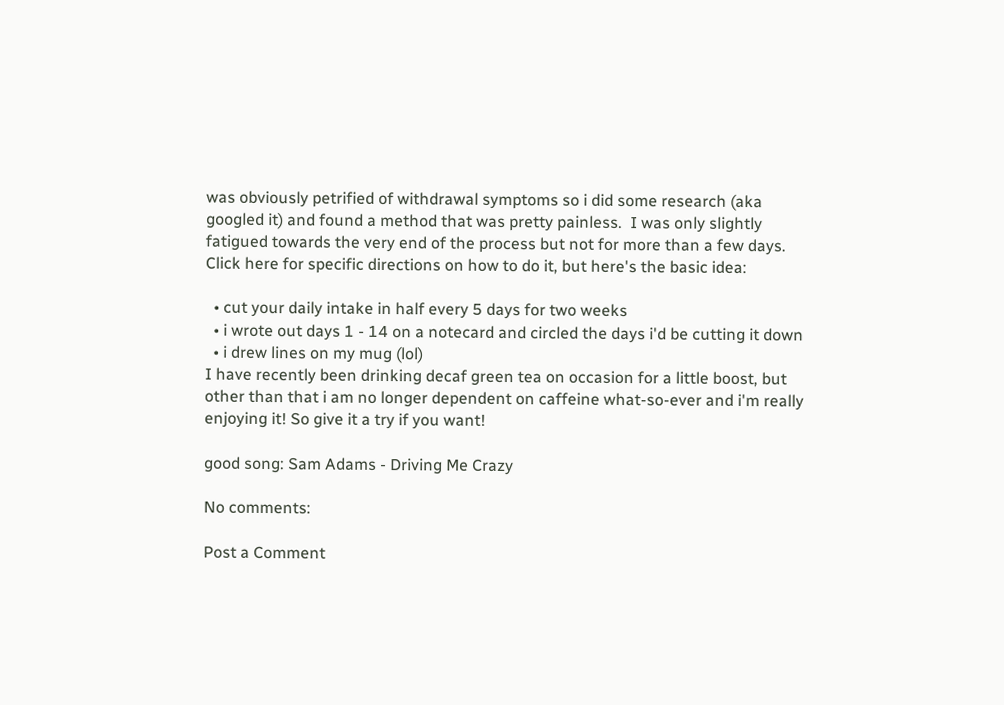was obviously petrified of withdrawal symptoms so i did some research (aka googled it) and found a method that was pretty painless.  I was only slightly fatigued towards the very end of the process but not for more than a few days.  Click here for specific directions on how to do it, but here's the basic idea:

  • cut your daily intake in half every 5 days for two weeks
  • i wrote out days 1 - 14 on a notecard and circled the days i'd be cutting it down
  • i drew lines on my mug (lol)
I have recently been drinking decaf green tea on occasion for a little boost, but other than that i am no longer dependent on caffeine what-so-ever and i'm really enjoying it! So give it a try if you want!

good song: Sam Adams - Driving Me Crazy

No comments:

Post a Comment